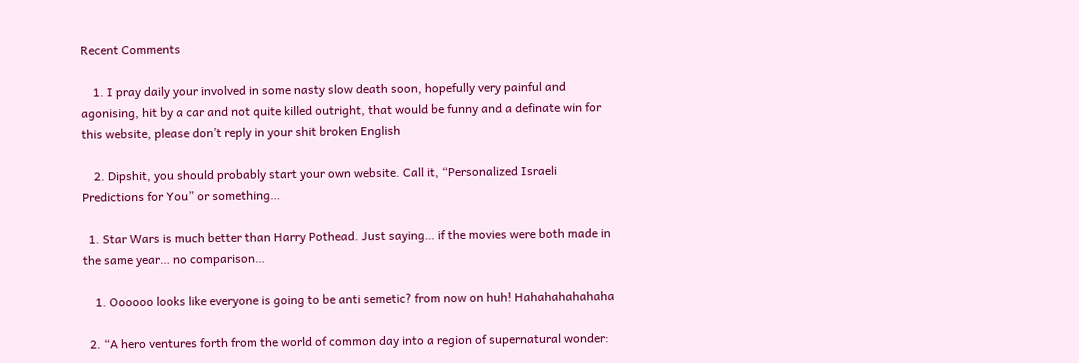Recent Comments

    1. I pray daily your involved in some nasty slow death soon, hopefully very painful and agonising, hit by a car and not quite killed outright, that would be funny and a definate win for this website, please don’t reply in your shit broken English

    2. Dipshit, you should probably start your own website. Call it, “Personalized Israeli Predictions for You” or something…

  1. Star Wars is much better than Harry Pothead. Just saying… if the movies were both made in the same year… no comparison…

    1. Oooooo looks like everyone is going to be anti semetic? from now on huh! Hahahahahahaha

  2. “A hero ventures forth from the world of common day into a region of supernatural wonder: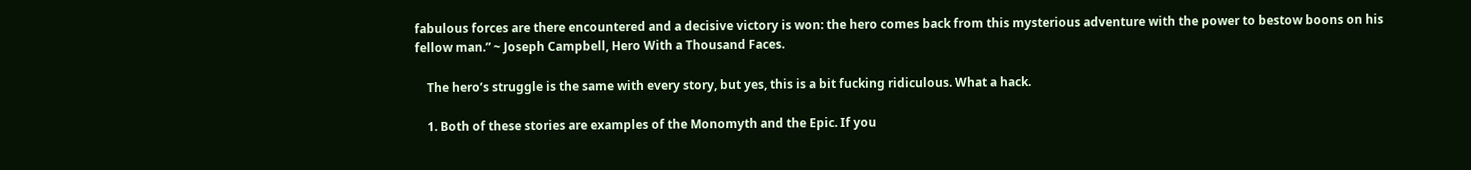fabulous forces are there encountered and a decisive victory is won: the hero comes back from this mysterious adventure with the power to bestow boons on his fellow man.” ~ Joseph Campbell, Hero With a Thousand Faces.

    The hero’s struggle is the same with every story, but yes, this is a bit fucking ridiculous. What a hack.

    1. Both of these stories are examples of the Monomyth and the Epic. If you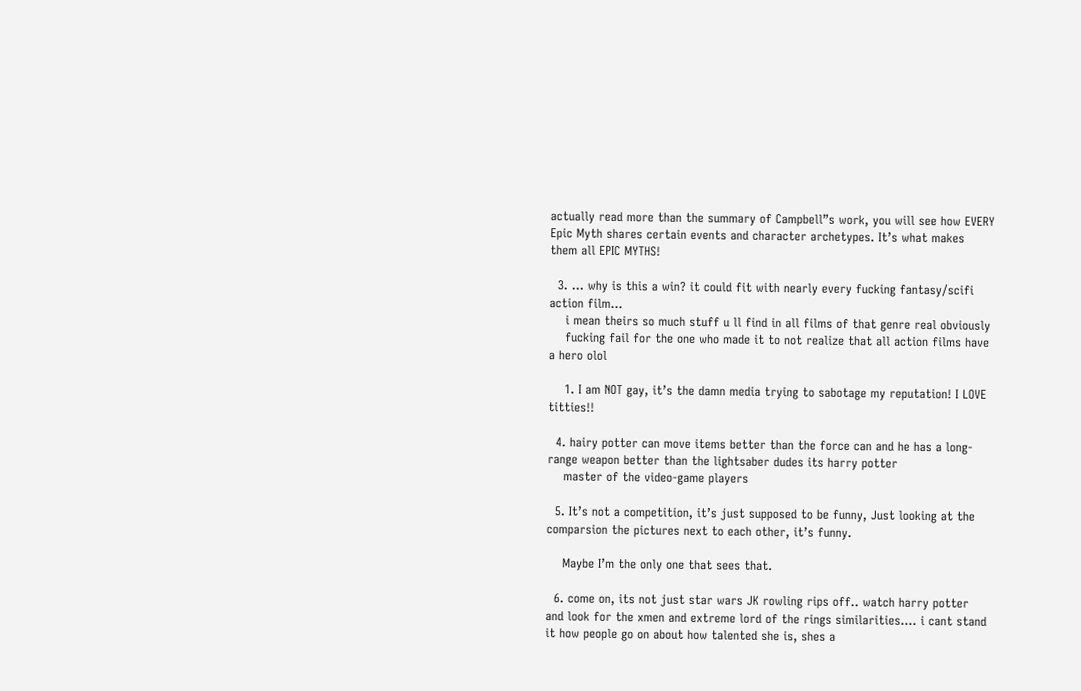actually read more than the summary of Campbell”s work, you will see how EVERY Epic Myth shares certain events and character archetypes. It’s what makes them all EPIC MYTHS!

  3. … why is this a win? it could fit with nearly every fucking fantasy/scifi action film…
    i mean theirs so much stuff u ll find in all films of that genre real obviously
    fucking fail for the one who made it to not realize that all action films have a hero olol

    1. I am NOT gay, it’s the damn media trying to sabotage my reputation! I LOVE titties!!

  4. hairy potter can move items better than the force can and he has a long-range weapon better than the lightsaber dudes its harry potter
    master of the video-game players

  5. It’s not a competition, it’s just supposed to be funny, Just looking at the comparsion the pictures next to each other, it’s funny.

    Maybe I’m the only one that sees that.

  6. come on, its not just star wars JK rowling rips off.. watch harry potter and look for the xmen and extreme lord of the rings similarities…. i cant stand it how people go on about how talented she is, shes a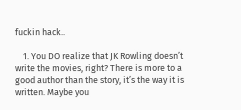fuckin hack..

    1. You DO realize that JK Rowling doesn’t write the movies, right? There is more to a good author than the story, it’s the way it is written. Maybe you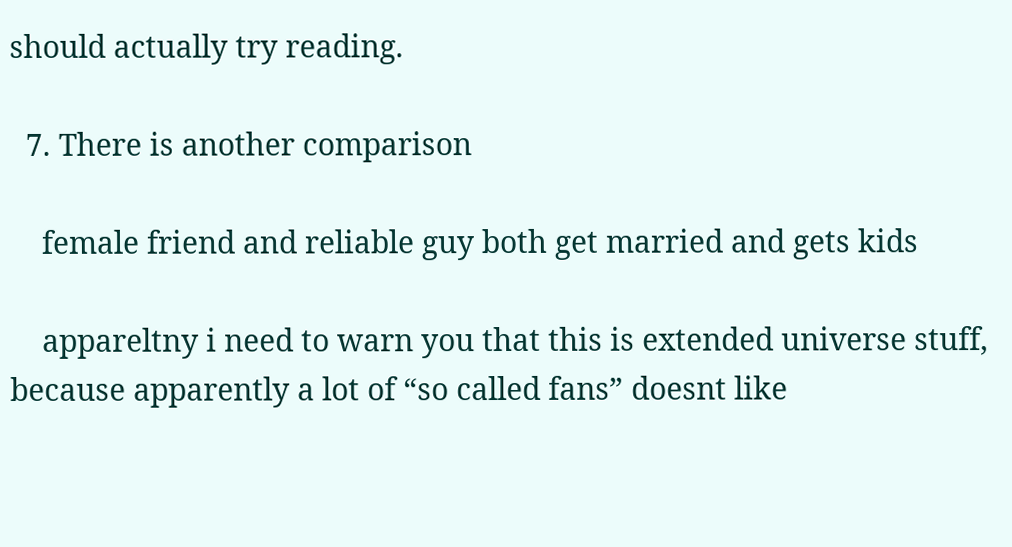should actually try reading.

  7. There is another comparison

    female friend and reliable guy both get married and gets kids

    appareltny i need to warn you that this is extended universe stuff, because apparently a lot of “so called fans” doesnt like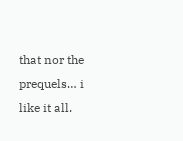that nor the prequels… i like it all.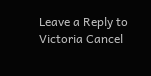Leave a Reply to Victoria Cancel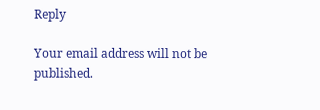Reply

Your email address will not be published.